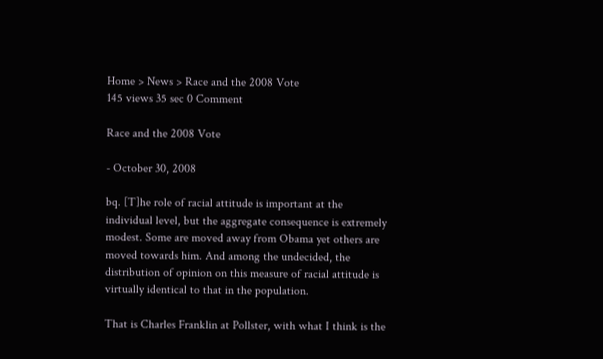Home > News > Race and the 2008 Vote
145 views 35 sec 0 Comment

Race and the 2008 Vote

- October 30, 2008

bq. [T]he role of racial attitude is important at the individual level, but the aggregate consequence is extremely modest. Some are moved away from Obama yet others are moved towards him. And among the undecided, the distribution of opinion on this measure of racial attitude is virtually identical to that in the population.

That is Charles Franklin at Pollster, with what I think is the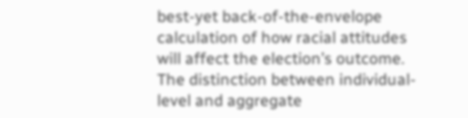best-yet back-of-the-envelope calculation of how racial attitudes will affect the election’s outcome. The distinction between individual-level and aggregate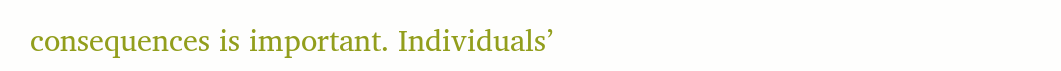consequences is important. Individuals’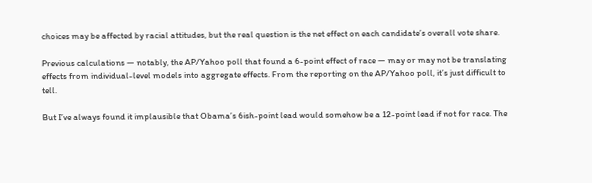choices may be affected by racial attitudes, but the real question is the net effect on each candidate’s overall vote share.

Previous calculations — notably, the AP/Yahoo poll that found a 6-point effect of race — may or may not be translating effects from individual-level models into aggregate effects. From the reporting on the AP/Yahoo poll, it’s just difficult to tell.

But I’ve always found it implausible that Obama’s 6ish-point lead would somehow be a 12-point lead if not for race. The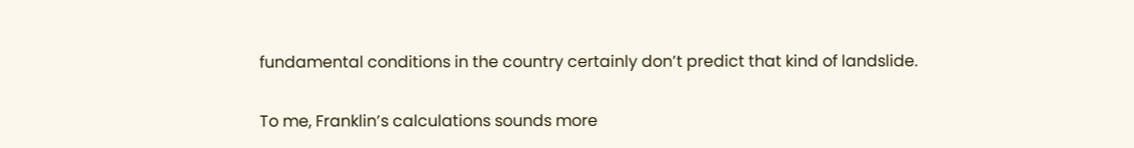fundamental conditions in the country certainly don’t predict that kind of landslide.

To me, Franklin’s calculations sounds more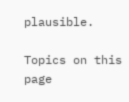plausible.

Topics on this page